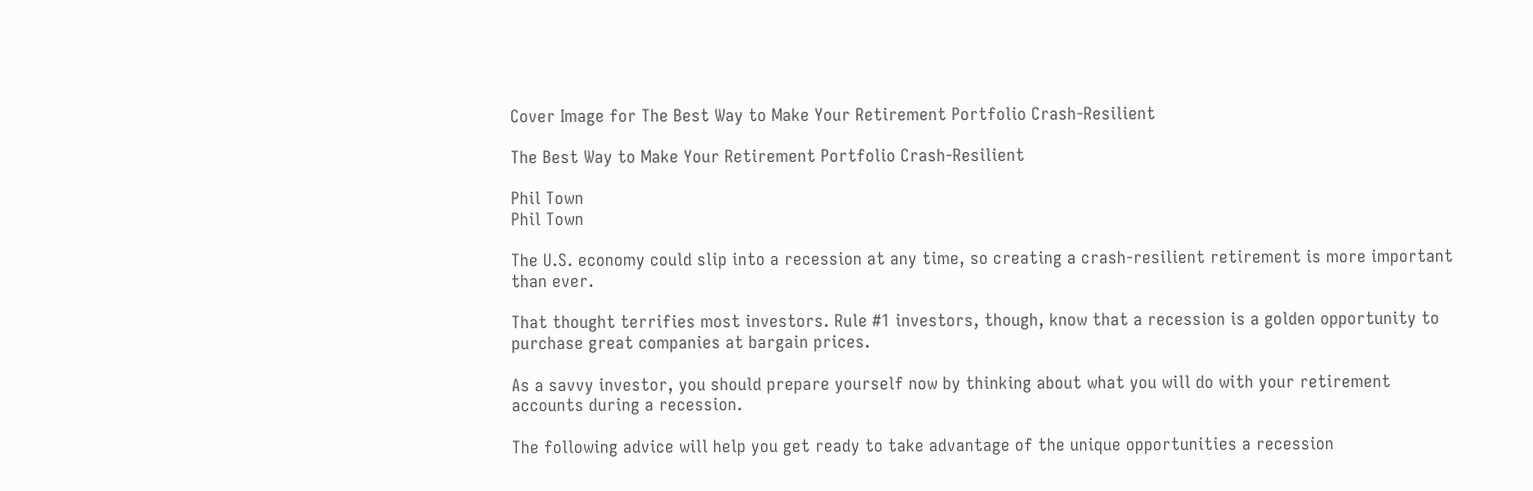Cover Image for The Best Way to Make Your Retirement Portfolio Crash-Resilient

The Best Way to Make Your Retirement Portfolio Crash-Resilient

Phil Town
Phil Town

The U.S. economy could slip into a recession at any time, so creating a crash-resilient retirement is more important than ever.

That thought terrifies most investors. Rule #1 investors, though, know that a recession is a golden opportunity to purchase great companies at bargain prices.

As a savvy investor, you should prepare yourself now by thinking about what you will do with your retirement accounts during a recession.

The following advice will help you get ready to take advantage of the unique opportunities a recession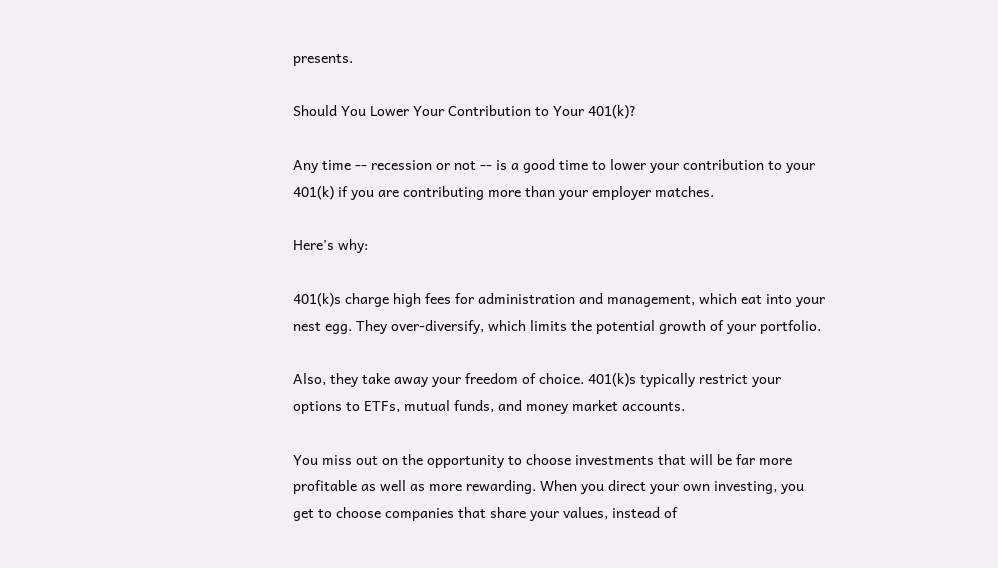presents.

Should You Lower Your Contribution to Your 401(k)?

Any time -- recession or not -- is a good time to lower your contribution to your 401(k) if you are contributing more than your employer matches.

Here's why:

401(k)s charge high fees for administration and management, which eat into your nest egg. They over-diversify, which limits the potential growth of your portfolio.

Also, they take away your freedom of choice. 401(k)s typically restrict your options to ETFs, mutual funds, and money market accounts.

You miss out on the opportunity to choose investments that will be far more profitable as well as more rewarding. When you direct your own investing, you get to choose companies that share your values, instead of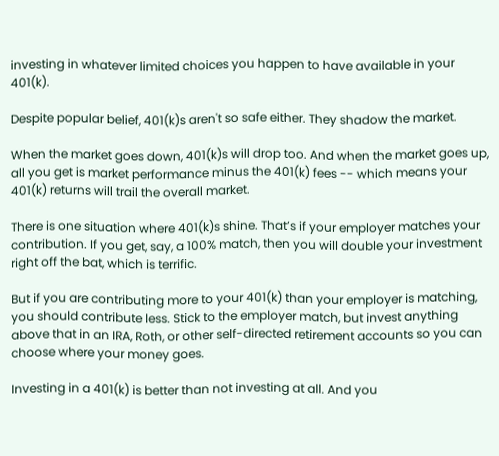investing in whatever limited choices you happen to have available in your 401(k).

Despite popular belief, 401(k)s aren't so safe either. They shadow the market.

When the market goes down, 401(k)s will drop too. And when the market goes up, all you get is market performance minus the 401(k) fees -- which means your 401(k) returns will trail the overall market.

There is one situation where 401(k)s shine. That’s if your employer matches your contribution. If you get, say, a 100% match, then you will double your investment right off the bat, which is terrific.

But if you are contributing more to your 401(k) than your employer is matching, you should contribute less. Stick to the employer match, but invest anything above that in an IRA, Roth, or other self-directed retirement accounts so you can choose where your money goes.

Investing in a 401(k) is better than not investing at all. And you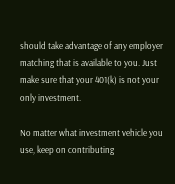should take advantage of any employer matching that is available to you. Just make sure that your 401(k) is not your only investment.

No matter what investment vehicle you use, keep on contributing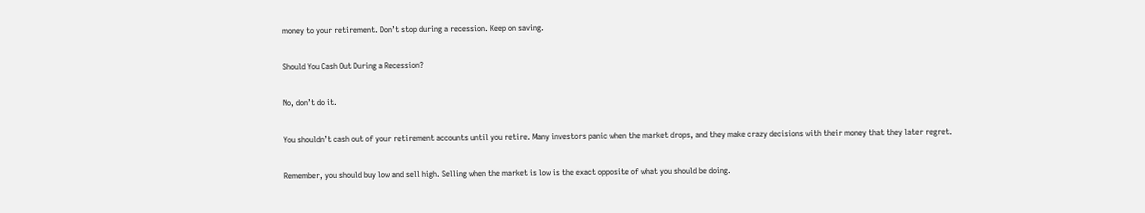money to your retirement. Don’t stop during a recession. Keep on saving.

Should You Cash Out During a Recession?

No, don’t do it.

You shouldn’t cash out of your retirement accounts until you retire. Many investors panic when the market drops, and they make crazy decisions with their money that they later regret.

Remember, you should buy low and sell high. Selling when the market is low is the exact opposite of what you should be doing.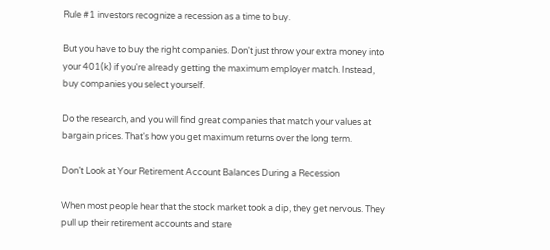Rule #1 investors recognize a recession as a time to buy.

But you have to buy the right companies. Don't just throw your extra money into your 401(k) if you're already getting the maximum employer match. Instead, buy companies you select yourself.

Do the research, and you will find great companies that match your values at bargain prices. That's how you get maximum returns over the long term.

Don’t Look at Your Retirement Account Balances During a Recession

When most people hear that the stock market took a dip, they get nervous. They pull up their retirement accounts and stare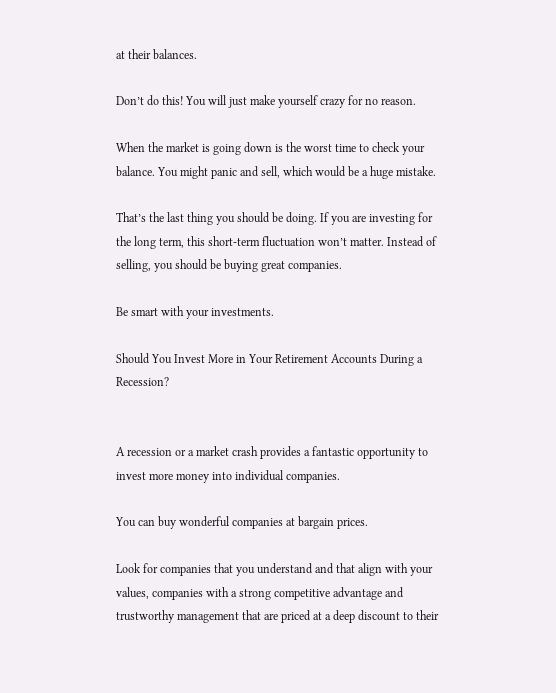at their balances.

Don’t do this! You will just make yourself crazy for no reason.

When the market is going down is the worst time to check your balance. You might panic and sell, which would be a huge mistake.

That’s the last thing you should be doing. If you are investing for the long term, this short-term fluctuation won’t matter. Instead of selling, you should be buying great companies.

Be smart with your investments.

Should You Invest More in Your Retirement Accounts During a Recession?


A recession or a market crash provides a fantastic opportunity to invest more money into individual companies.

You can buy wonderful companies at bargain prices.

Look for companies that you understand and that align with your values, companies with a strong competitive advantage and trustworthy management that are priced at a deep discount to their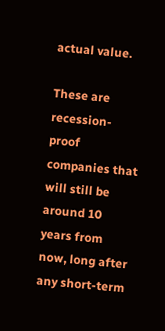actual value.

These are recession-proof companies that will still be around 10 years from now, long after any short-term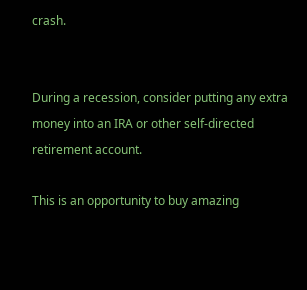crash.


During a recession, consider putting any extra money into an IRA or other self-directed retirement account.

This is an opportunity to buy amazing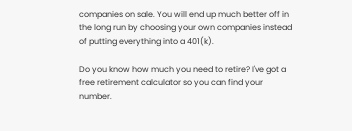companies on sale. You will end up much better off in the long run by choosing your own companies instead of putting everything into a 401(k).

Do you know how much you need to retire? I've got a free retirement calculator so you can find your number.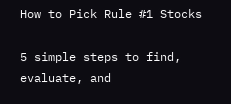How to Pick Rule #1 Stocks

5 simple steps to find, evaluate, and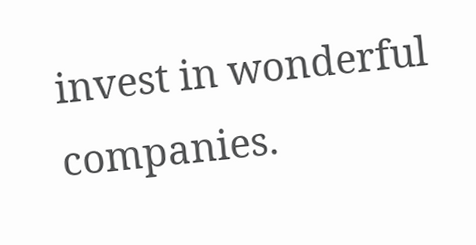invest in wonderful companies.